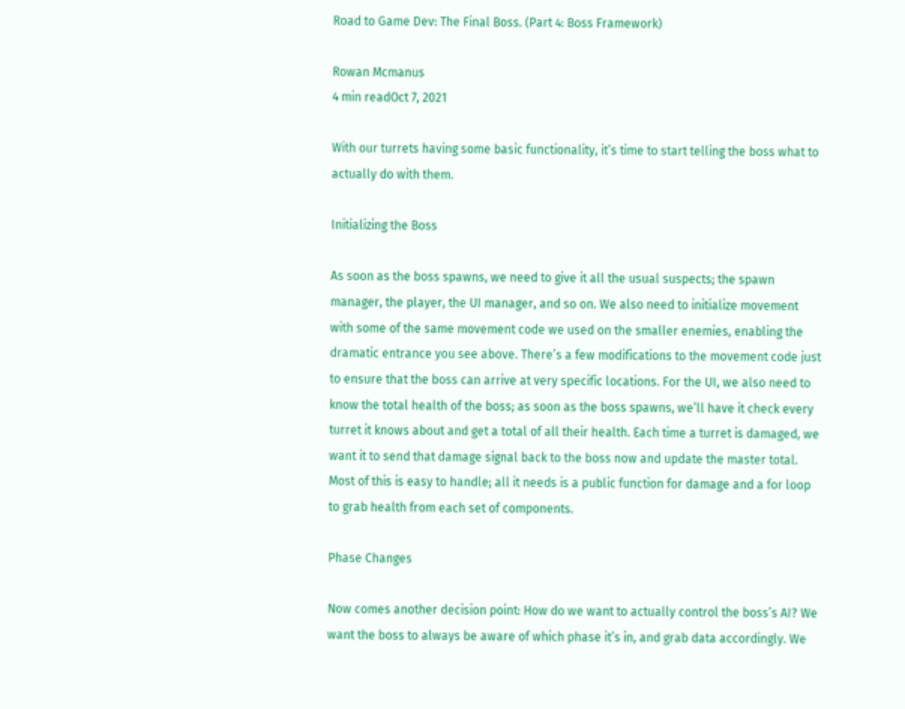Road to Game Dev: The Final Boss. (Part 4: Boss Framework)

Rowan Mcmanus
4 min readOct 7, 2021

With our turrets having some basic functionality, it’s time to start telling the boss what to actually do with them.

Initializing the Boss

As soon as the boss spawns, we need to give it all the usual suspects; the spawn manager, the player, the UI manager, and so on. We also need to initialize movement with some of the same movement code we used on the smaller enemies, enabling the dramatic entrance you see above. There’s a few modifications to the movement code just to ensure that the boss can arrive at very specific locations. For the UI, we also need to know the total health of the boss; as soon as the boss spawns, we’ll have it check every turret it knows about and get a total of all their health. Each time a turret is damaged, we want it to send that damage signal back to the boss now and update the master total. Most of this is easy to handle; all it needs is a public function for damage and a for loop to grab health from each set of components.

Phase Changes

Now comes another decision point: How do we want to actually control the boss’s AI? We want the boss to always be aware of which phase it’s in, and grab data accordingly. We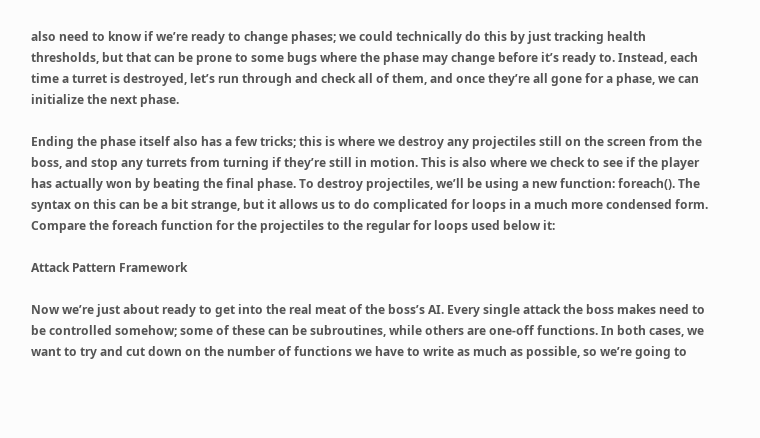also need to know if we’re ready to change phases; we could technically do this by just tracking health thresholds, but that can be prone to some bugs where the phase may change before it’s ready to. Instead, each time a turret is destroyed, let’s run through and check all of them, and once they’re all gone for a phase, we can initialize the next phase.

Ending the phase itself also has a few tricks; this is where we destroy any projectiles still on the screen from the boss, and stop any turrets from turning if they’re still in motion. This is also where we check to see if the player has actually won by beating the final phase. To destroy projectiles, we’ll be using a new function: foreach(). The syntax on this can be a bit strange, but it allows us to do complicated for loops in a much more condensed form. Compare the foreach function for the projectiles to the regular for loops used below it:

Attack Pattern Framework

Now we’re just about ready to get into the real meat of the boss’s AI. Every single attack the boss makes need to be controlled somehow; some of these can be subroutines, while others are one-off functions. In both cases, we want to try and cut down on the number of functions we have to write as much as possible, so we’re going to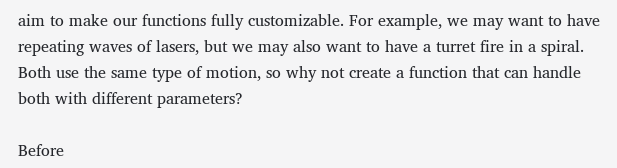aim to make our functions fully customizable. For example, we may want to have repeating waves of lasers, but we may also want to have a turret fire in a spiral. Both use the same type of motion, so why not create a function that can handle both with different parameters?

Before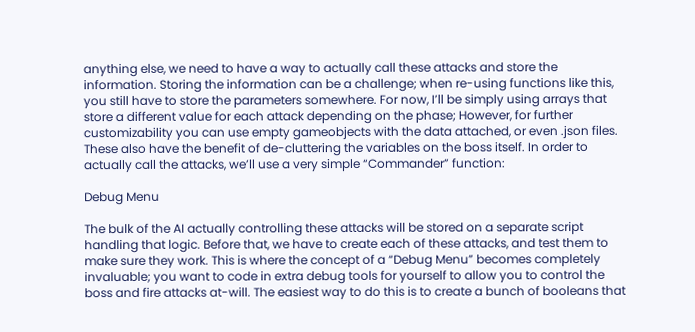anything else, we need to have a way to actually call these attacks and store the information. Storing the information can be a challenge; when re-using functions like this, you still have to store the parameters somewhere. For now, I’ll be simply using arrays that store a different value for each attack depending on the phase; However, for further customizability you can use empty gameobjects with the data attached, or even .json files. These also have the benefit of de-cluttering the variables on the boss itself. In order to actually call the attacks, we’ll use a very simple “Commander” function:

Debug Menu

The bulk of the AI actually controlling these attacks will be stored on a separate script handling that logic. Before that, we have to create each of these attacks, and test them to make sure they work. This is where the concept of a “Debug Menu” becomes completely invaluable; you want to code in extra debug tools for yourself to allow you to control the boss and fire attacks at-will. The easiest way to do this is to create a bunch of booleans that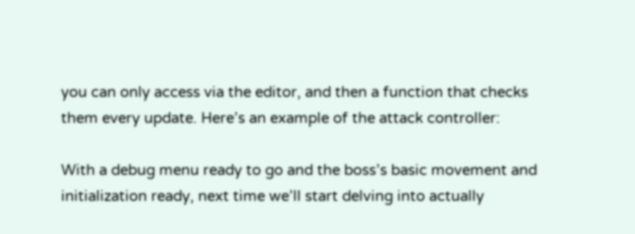you can only access via the editor, and then a function that checks them every update. Here’s an example of the attack controller:

With a debug menu ready to go and the boss’s basic movement and initialization ready, next time we’ll start delving into actually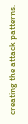creating the attack patterns.